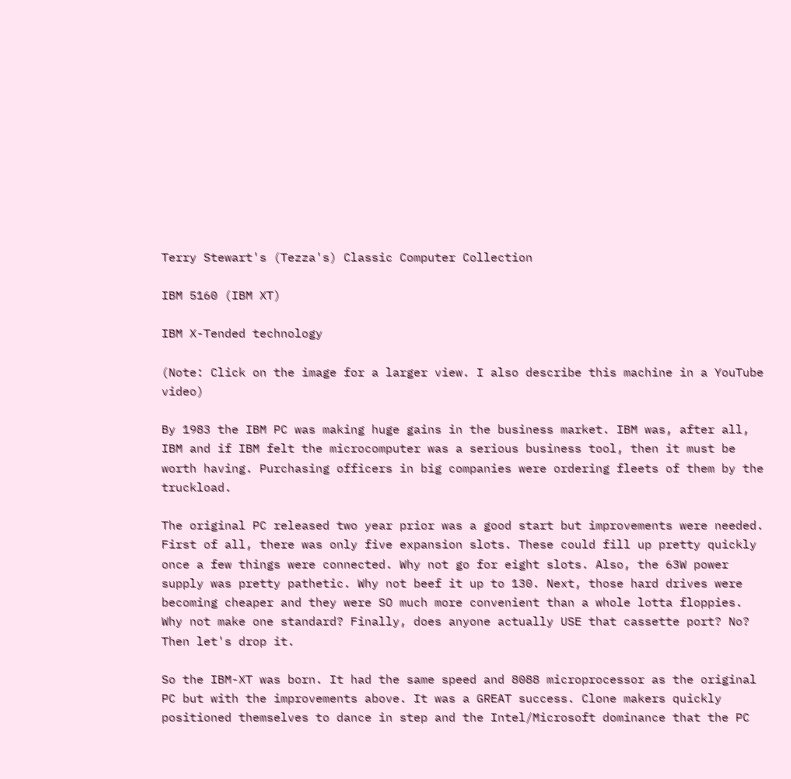Terry Stewart's (Tezza's) Classic Computer Collection

IBM 5160 (IBM XT)

IBM X-Tended technology

(Note: Click on the image for a larger view. I also describe this machine in a YouTube video)

By 1983 the IBM PC was making huge gains in the business market. IBM was, after all, IBM and if IBM felt the microcomputer was a serious business tool, then it must be worth having. Purchasing officers in big companies were ordering fleets of them by the truckload.

The original PC released two year prior was a good start but improvements were needed. First of all, there was only five expansion slots. These could fill up pretty quickly once a few things were connected. Why not go for eight slots. Also, the 63W power supply was pretty pathetic. Why not beef it up to 130. Next, those hard drives were becoming cheaper and they were SO much more convenient than a whole lotta floppies. Why not make one standard? Finally, does anyone actually USE that cassette port? No? Then let's drop it.

So the IBM-XT was born. It had the same speed and 8088 microprocessor as the original PC but with the improvements above. It was a GREAT success. Clone makers quickly positioned themselves to dance in step and the Intel/Microsoft dominance that the PC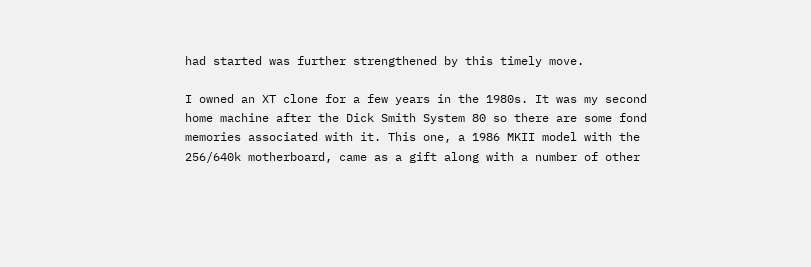had started was further strengthened by this timely move.

I owned an XT clone for a few years in the 1980s. It was my second home machine after the Dick Smith System 80 so there are some fond memories associated with it. This one, a 1986 MKII model with the 256/640k motherboard, came as a gift along with a number of other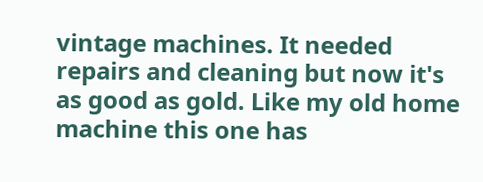vintage machines. It needed repairs and cleaning but now it's as good as gold. Like my old home machine this one has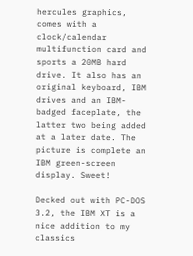hercules graphics, comes with a clock/calendar multifunction card and sports a 20MB hard drive. It also has an original keyboard, IBM drives and an IBM-badged faceplate, the latter two being added at a later date. The picture is complete an IBM green-screen display. Sweet!

Decked out with PC-DOS 3.2, the IBM XT is a nice addition to my classics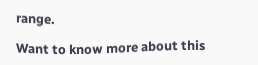range.

Want to know more about this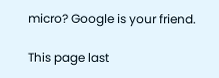micro? Google is your friend.

This page last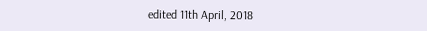edited 11th April, 2018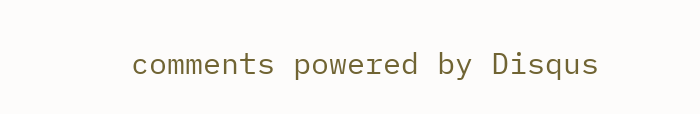comments powered by Disqus